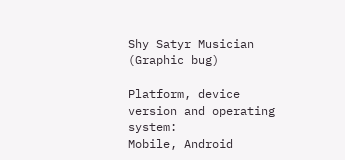Shy Satyr Musician (Graphic bug)

Platform, device version and operating system:
Mobile, Android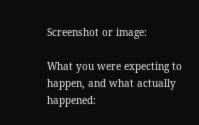Screenshot or image:

What you were expecting to happen, and what actually happened: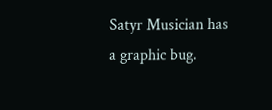Satyr Musician has a graphic bug.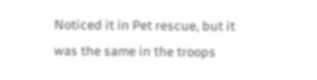Noticed it in Pet rescue, but it was the same in the troops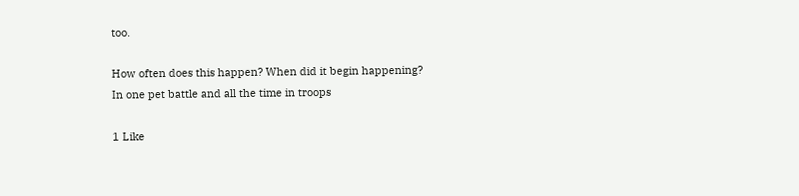too.

How often does this happen? When did it begin happening?
In one pet battle and all the time in troops

1 Like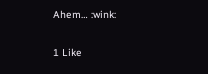Ahem… :wink:

1 Like